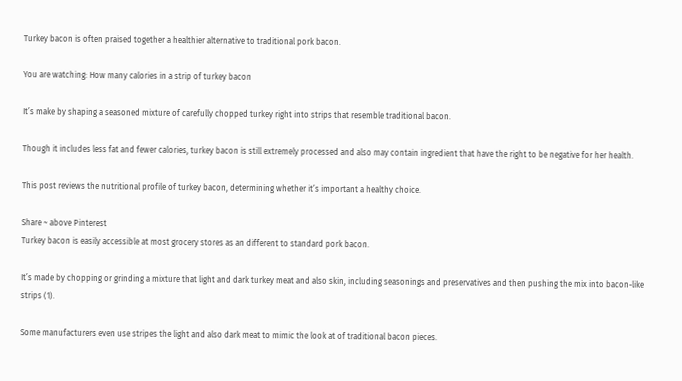Turkey bacon is often praised together a healthier alternative to traditional pork bacon.

You are watching: How many calories in a strip of turkey bacon

It’s make by shaping a seasoned mixture of carefully chopped turkey right into strips that resemble traditional bacon.

Though it includes less fat and fewer calories, turkey bacon is still extremely processed and also may contain ingredient that have the right to be negative for her health.

This post reviews the nutritional profile of turkey bacon, determining whether it’s important a healthy choice.

Share ~ above Pinterest
Turkey bacon is easily accessible at most grocery stores as an different to standard pork bacon.

It’s made by chopping or grinding a mixture that light and dark turkey meat and also skin, including seasonings and preservatives and then pushing the mix into bacon-like strips (1).

Some manufacturers even use stripes the light and also dark meat to mimic the look at of traditional bacon pieces.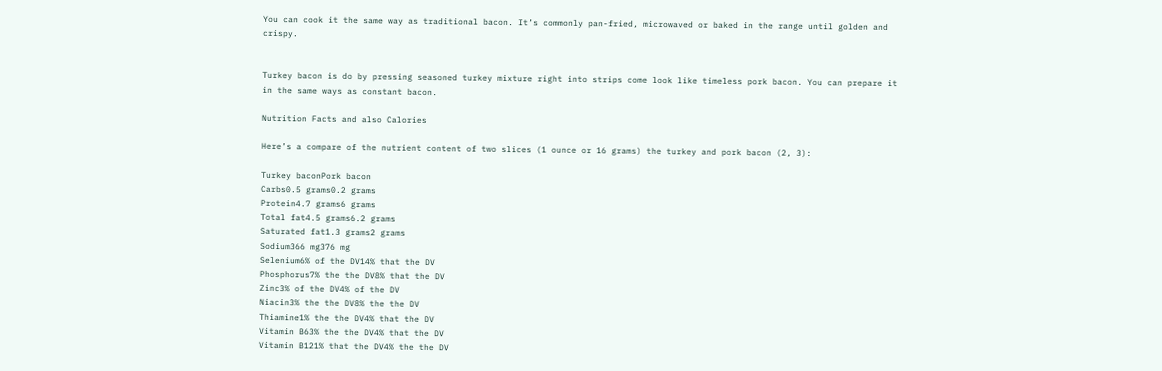You can cook it the same way as traditional bacon. It’s commonly pan-fried, microwaved or baked in the range until golden and crispy.


Turkey bacon is do by pressing seasoned turkey mixture right into strips come look like timeless pork bacon. You can prepare it in the same ways as constant bacon.

Nutrition Facts and also Calories

Here’s a compare of the nutrient content of two slices (1 ounce or 16 grams) the turkey and pork bacon (2, 3):

Turkey baconPork bacon
Carbs0.5 grams0.2 grams
Protein4.7 grams6 grams
Total fat4.5 grams6.2 grams
Saturated fat1.3 grams2 grams
Sodium366 mg376 mg
Selenium6% of the DV14% that the DV
Phosphorus7% the the DV8% that the DV
Zinc3% of the DV4% of the DV
Niacin3% the the DV8% the the DV
Thiamine1% the the DV4% that the DV
Vitamin B63% the the DV4% that the DV
Vitamin B121% that the DV4% the the DV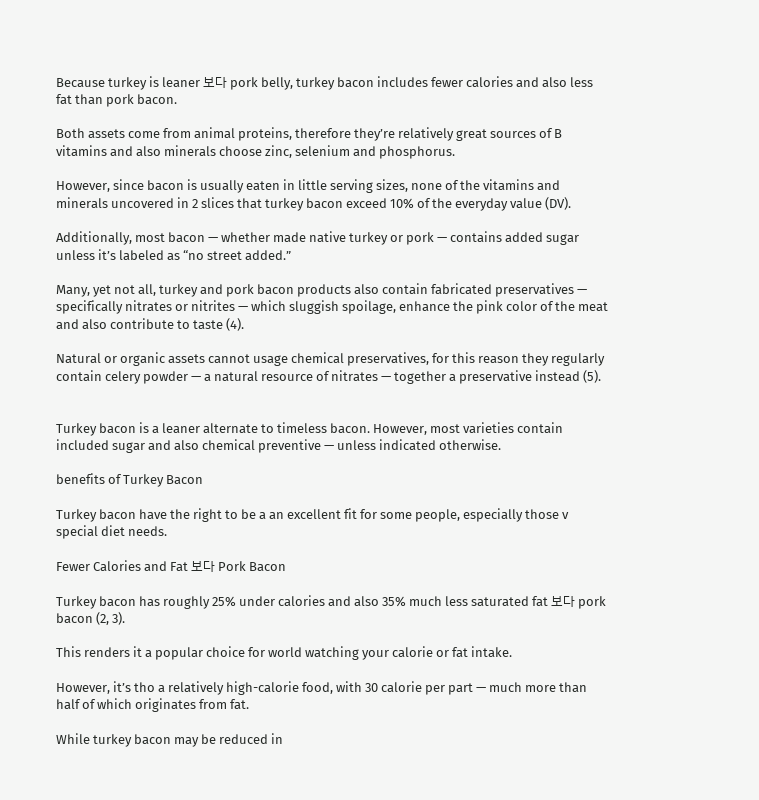Because turkey is leaner 보다 pork belly, turkey bacon includes fewer calories and also less fat than pork bacon.

Both assets come from animal proteins, therefore they’re relatively great sources of B vitamins and also minerals choose zinc, selenium and phosphorus.

However, since bacon is usually eaten in little serving sizes, none of the vitamins and minerals uncovered in 2 slices that turkey bacon exceed 10% of the everyday value (DV).

Additionally, most bacon — whether made native turkey or pork — contains added sugar unless it’s labeled as “no street added.”

Many, yet not all, turkey and pork bacon products also contain fabricated preservatives — specifically nitrates or nitrites — which sluggish spoilage, enhance the pink color of the meat and also contribute to taste (4).

Natural or organic assets cannot usage chemical preservatives, for this reason they regularly contain celery powder — a natural resource of nitrates — together a preservative instead (5).


Turkey bacon is a leaner alternate to timeless bacon. However, most varieties contain included sugar and also chemical preventive — unless indicated otherwise.

benefits of Turkey Bacon

Turkey bacon have the right to be a an excellent fit for some people, especially those v special diet needs.

Fewer Calories and Fat 보다 Pork Bacon

Turkey bacon has roughly 25% under calories and also 35% much less saturated fat 보다 pork bacon (2, 3).

This renders it a popular choice for world watching your calorie or fat intake.

However, it’s tho a relatively high-calorie food, with 30 calorie per part — much more than half of which originates from fat.

While turkey bacon may be reduced in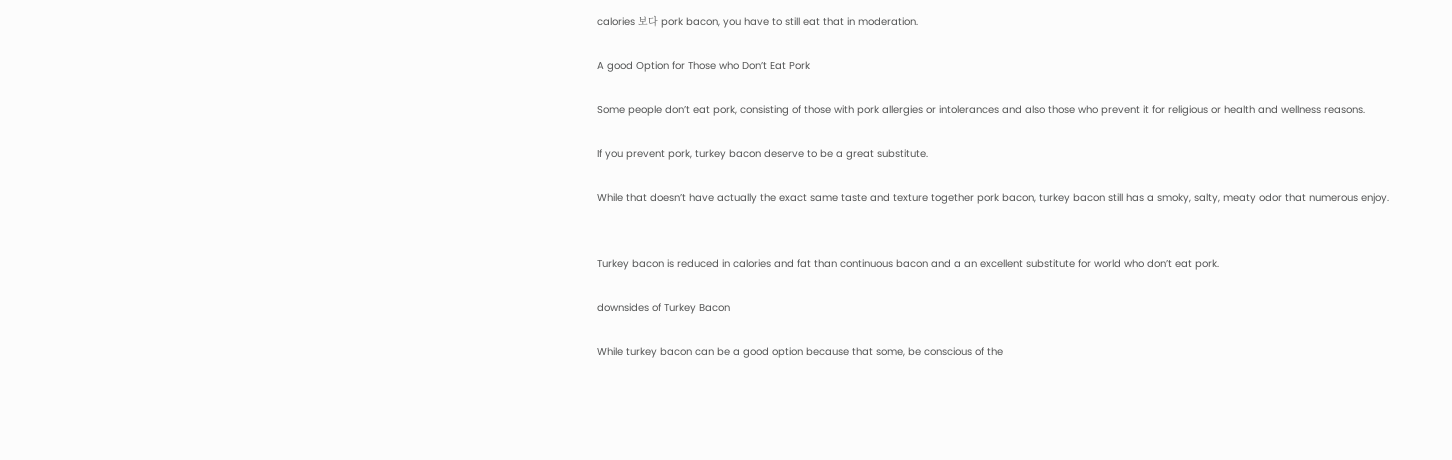calories 보다 pork bacon, you have to still eat that in moderation.

A good Option for Those who Don’t Eat Pork

Some people don’t eat pork, consisting of those with pork allergies or intolerances and also those who prevent it for religious or health and wellness reasons.

If you prevent pork, turkey bacon deserve to be a great substitute.

While that doesn’t have actually the exact same taste and texture together pork bacon, turkey bacon still has a smoky, salty, meaty odor that numerous enjoy.


Turkey bacon is reduced in calories and fat than continuous bacon and a an excellent substitute for world who don’t eat pork.

downsides of Turkey Bacon

While turkey bacon can be a good option because that some, be conscious of the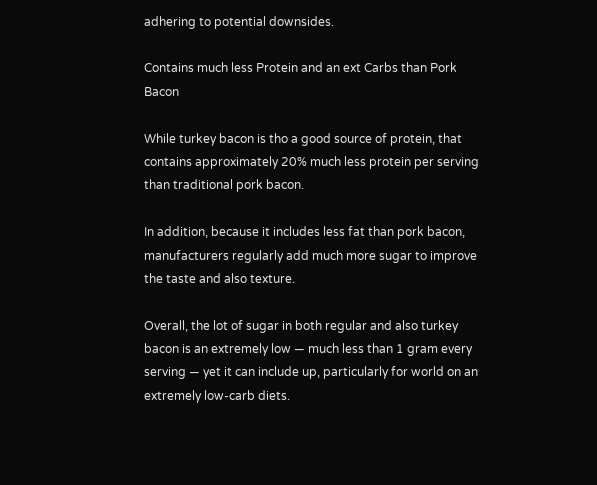adhering to potential downsides.

Contains much less Protein and an ext Carbs than Pork Bacon

While turkey bacon is tho a good source of protein, that contains approximately 20% much less protein per serving than traditional pork bacon.

In addition, because it includes less fat than pork bacon, manufacturers regularly add much more sugar to improve the taste and also texture.

Overall, the lot of sugar in both regular and also turkey bacon is an extremely low — much less than 1 gram every serving — yet it can include up, particularly for world on an extremely low-carb diets.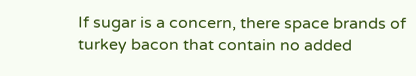If sugar is a concern, there space brands of turkey bacon that contain no added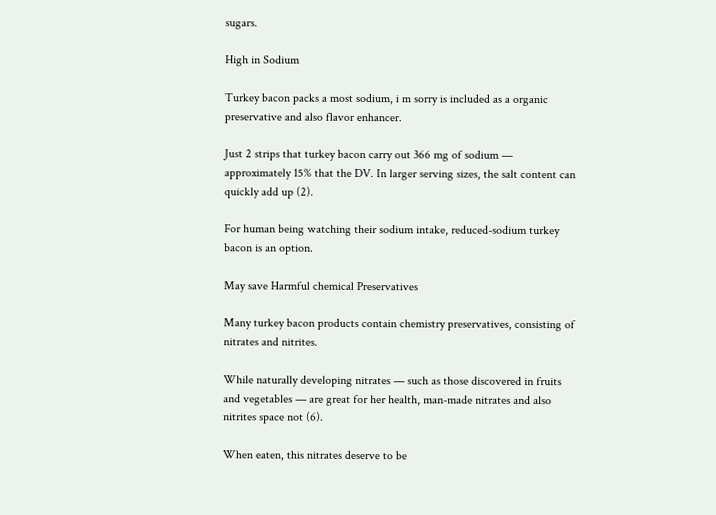sugars.

High in Sodium

Turkey bacon packs a most sodium, i m sorry is included as a organic preservative and also flavor enhancer.

Just 2 strips that turkey bacon carry out 366 mg of sodium — approximately 15% that the DV. In larger serving sizes, the salt content can quickly add up (2).

For human being watching their sodium intake, reduced-sodium turkey bacon is an option.

May save Harmful chemical Preservatives

Many turkey bacon products contain chemistry preservatives, consisting of nitrates and nitrites.

While naturally developing nitrates — such as those discovered in fruits and vegetables — are great for her health, man-made nitrates and also nitrites space not (6).

When eaten, this nitrates deserve to be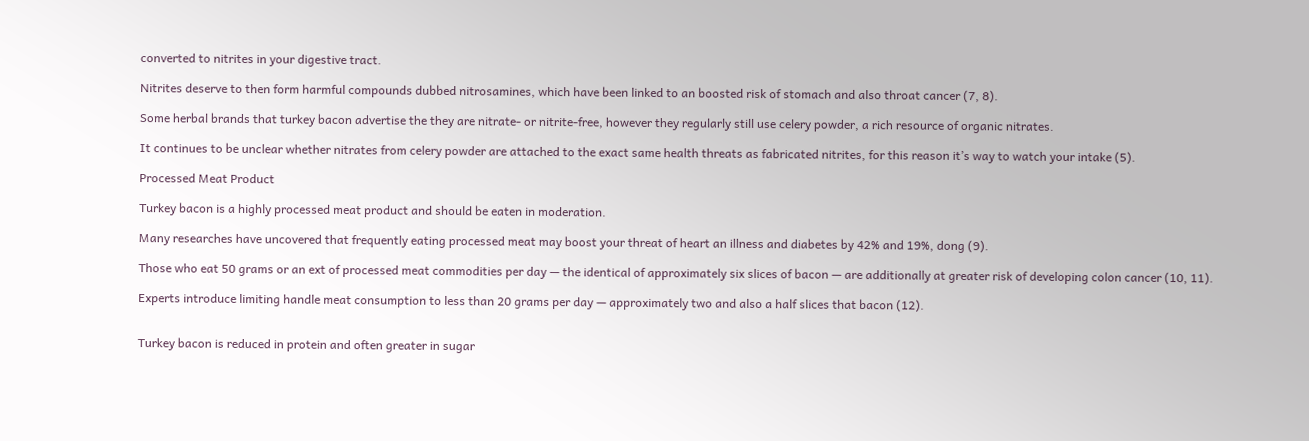converted to nitrites in your digestive tract.

Nitrites deserve to then form harmful compounds dubbed nitrosamines, which have been linked to an boosted risk of stomach and also throat cancer (7, 8).

Some herbal brands that turkey bacon advertise the they are nitrate- or nitrite-free, however they regularly still use celery powder, a rich resource of organic nitrates.

It continues to be unclear whether nitrates from celery powder are attached to the exact same health threats as fabricated nitrites, for this reason it’s way to watch your intake (5).

Processed Meat Product

Turkey bacon is a highly processed meat product and should be eaten in moderation.

Many researches have uncovered that frequently eating processed meat may boost your threat of heart an illness and diabetes by 42% and 19%, dong (9).

Those who eat 50 grams or an ext of processed meat commodities per day — the identical of approximately six slices of bacon — are additionally at greater risk of developing colon cancer (10, 11).

Experts introduce limiting handle meat consumption to less than 20 grams per day — approximately two and also a half slices that bacon (12).


Turkey bacon is reduced in protein and often greater in sugar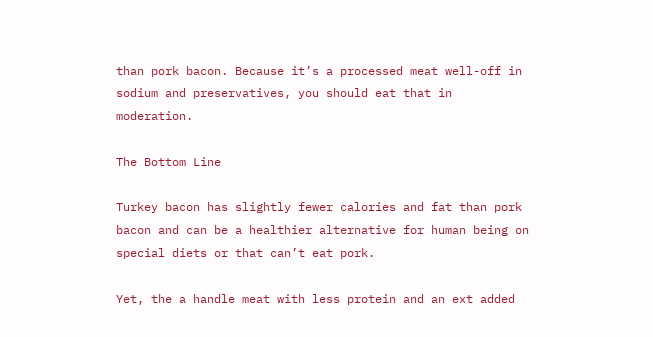than pork bacon. Because it’s a processed meat well-off in sodium and preservatives, you should eat that in moderation.

The Bottom Line

Turkey bacon has slightly fewer calories and fat than pork bacon and can be a healthier alternative for human being on special diets or that can’t eat pork.

Yet, the a handle meat with less protein and an ext added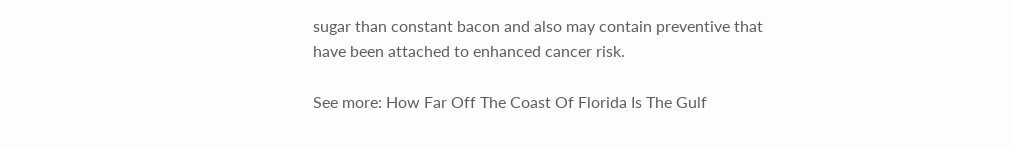sugar than constant bacon and also may contain preventive that have been attached to enhanced cancer risk.

See more: How Far Off The Coast Of Florida Is The Gulf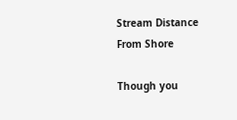Stream Distance From Shore

Though you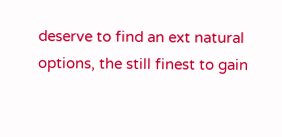deserve to find an ext natural options, the still finest to gain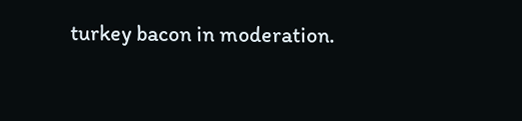turkey bacon in moderation.